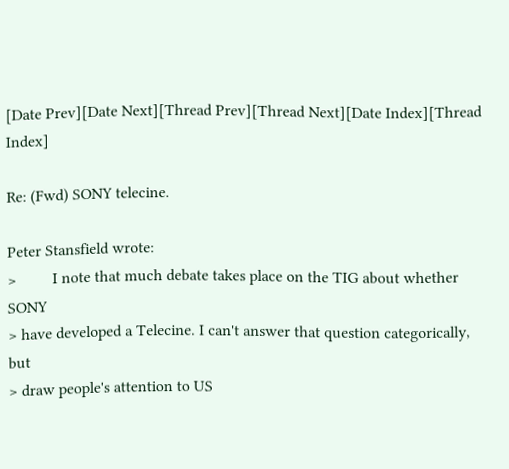[Date Prev][Date Next][Thread Prev][Thread Next][Date Index][Thread Index]

Re: (Fwd) SONY telecine.

Peter Stansfield wrote:
>         I note that much debate takes place on the TIG about whether SONY
> have developed a Telecine. I can't answer that question categorically, but
> draw people's attention to US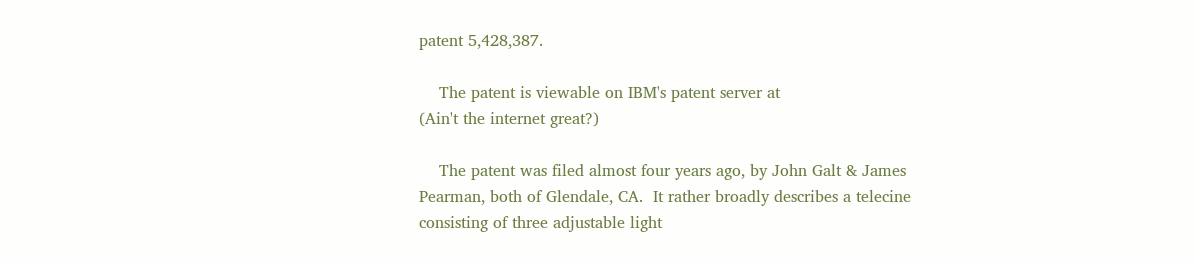patent 5,428,387.

    The patent is viewable on IBM's patent server at
(Ain't the internet great?)

    The patent was filed almost four years ago, by John Galt & James
Pearman, both of Glendale, CA.  It rather broadly describes a telecine
consisting of three adjustable light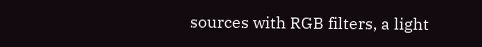sources with RGB filters, a light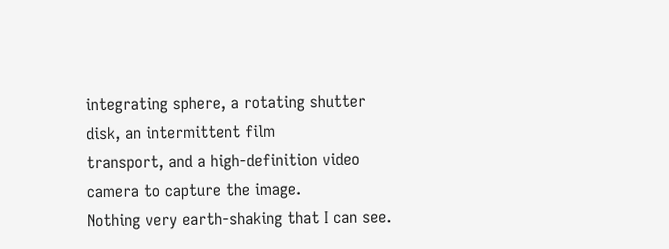integrating sphere, a rotating shutter disk, an intermittent film
transport, and a high-definition video camera to capture the image.
Nothing very earth-shaking that I can see.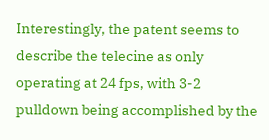Interestingly, the patent seems to describe the telecine as only
operating at 24 fps, with 3-2 pulldown being accomplished by the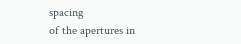spacing
of the apertures in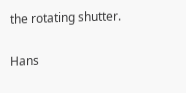the rotating shutter.

Hans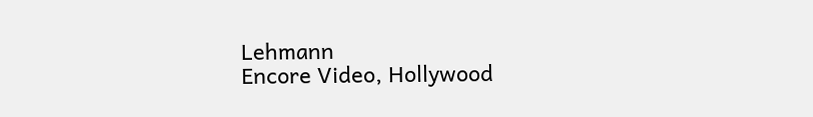Lehmann
Encore Video, Hollywood